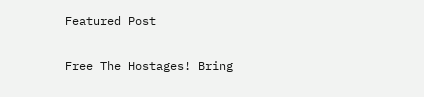Featured Post

Free The Hostages! Bring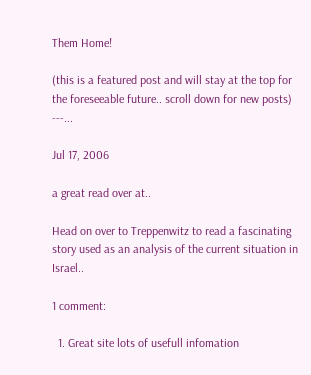Them Home!

(this is a featured post and will stay at the top for the foreseeable future.. scroll down for new posts) ---...

Jul 17, 2006

a great read over at..

Head on over to Treppenwitz to read a fascinating story used as an analysis of the current situation in Israel..

1 comment:

  1. Great site lots of usefull infomation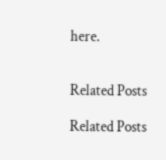here.


Related Posts

Related Posts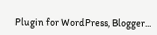Plugin for WordPress, Blogger...